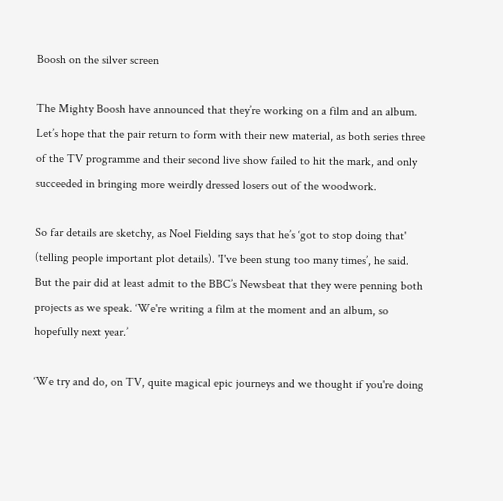Boosh on the silver screen

The Mighty Boosh have announced that they’re working on a film and an album. Let’s hope that the pair return to form with their new material, as both series three of the TV programme and their second live show failed to hit the mark, and only succeeded in bringing more weirdly dressed losers out of the woodwork.

So far details are sketchy, as Noel Fielding says that he’s ‘got to stop doing that' (telling people important plot details). 'I've been stung too many times’, he said. But the pair did at least admit to the BBC’s Newsbeat that they were penning both projects as we speak. ‘We're writing a film at the moment and an album, so hopefully next year.’

‘We try and do, on TV, quite magical epic journeys and we thought if you're doing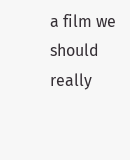a film we should really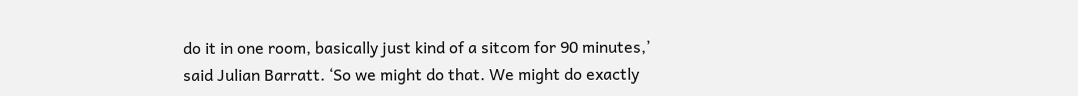do it in one room, basically just kind of a sitcom for 90 minutes,’ said Julian Barratt. ‘So we might do that. We might do exactly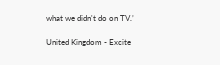what we didn't do on TV.’

United Kingdom - Excite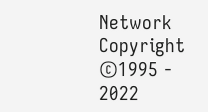Network Copyright ©1995 - 2022